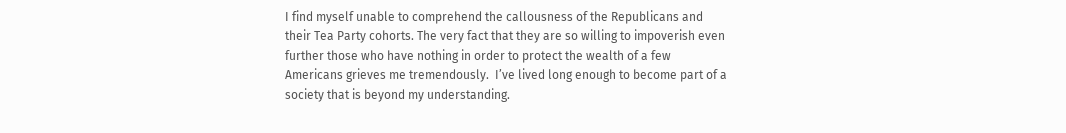I find myself unable to comprehend the callousness of the Republicans and their Tea Party cohorts. The very fact that they are so willing to impoverish even further those who have nothing in order to protect the wealth of a few Americans grieves me tremendously.  I’ve lived long enough to become part of a society that is beyond my understanding.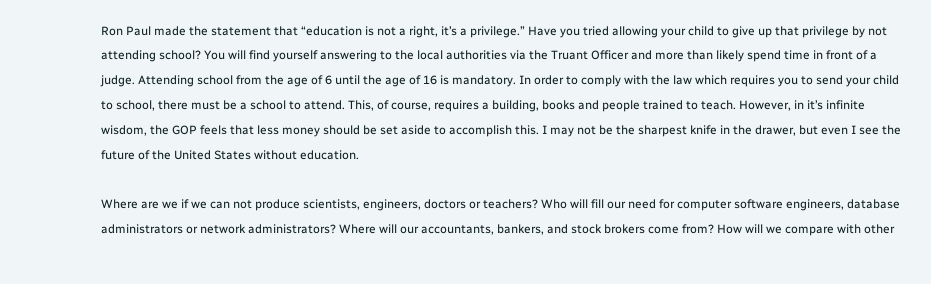Ron Paul made the statement that “education is not a right, it’s a privilege.” Have you tried allowing your child to give up that privilege by not attending school? You will find yourself answering to the local authorities via the Truant Officer and more than likely spend time in front of a judge. Attending school from the age of 6 until the age of 16 is mandatory. In order to comply with the law which requires you to send your child to school, there must be a school to attend. This, of course, requires a building, books and people trained to teach. However, in it’s infinite wisdom, the GOP feels that less money should be set aside to accomplish this. I may not be the sharpest knife in the drawer, but even I see the future of the United States without education.

Where are we if we can not produce scientists, engineers, doctors or teachers? Who will fill our need for computer software engineers, database administrators or network administrators? Where will our accountants, bankers, and stock brokers come from? How will we compare with other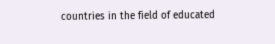countries in the field of educated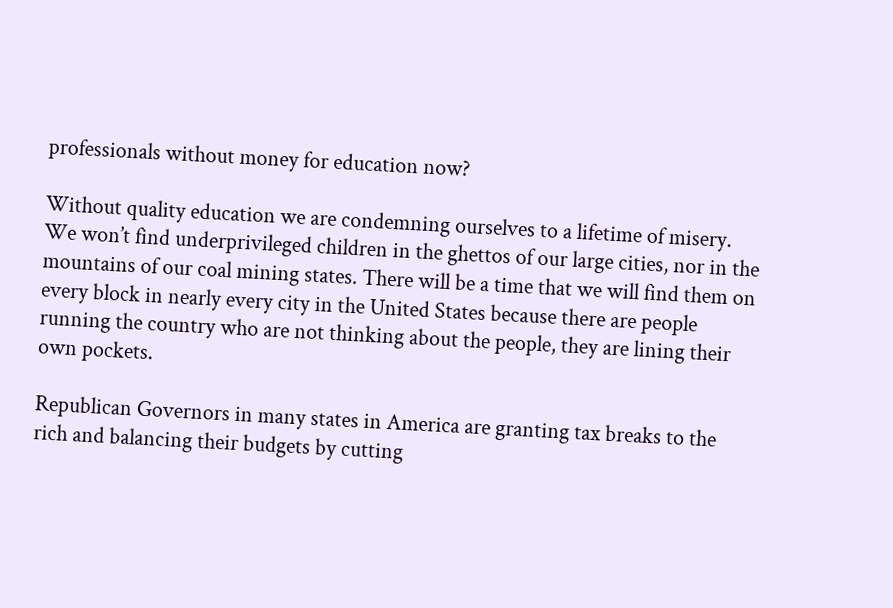professionals without money for education now?

Without quality education we are condemning ourselves to a lifetime of misery. We won’t find underprivileged children in the ghettos of our large cities, nor in the mountains of our coal mining states. There will be a time that we will find them on every block in nearly every city in the United States because there are people running the country who are not thinking about the people, they are lining their own pockets.

Republican Governors in many states in America are granting tax breaks to the rich and balancing their budgets by cutting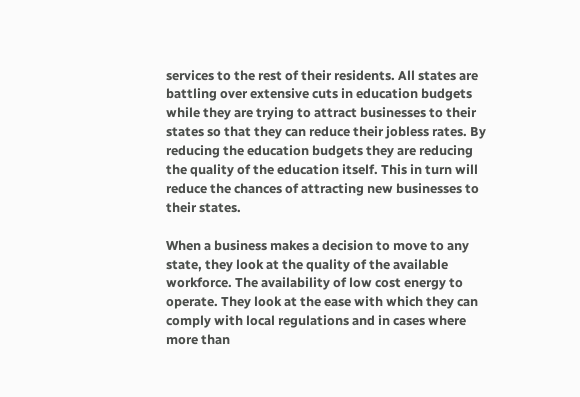services to the rest of their residents. All states are battling over extensive cuts in education budgets while they are trying to attract businesses to their states so that they can reduce their jobless rates. By reducing the education budgets they are reducing the quality of the education itself. This in turn will reduce the chances of attracting new businesses to their states.

When a business makes a decision to move to any state, they look at the quality of the available workforce. The availability of low cost energy to operate. They look at the ease with which they can comply with local regulations and in cases where more than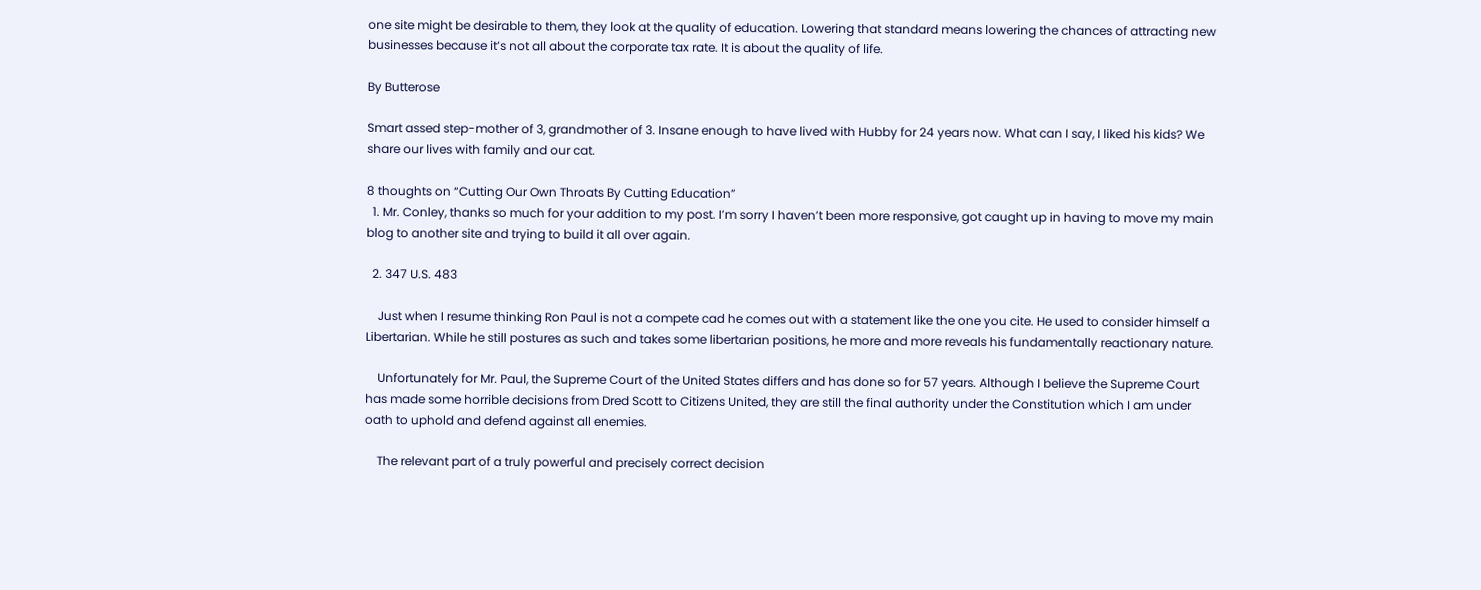one site might be desirable to them, they look at the quality of education. Lowering that standard means lowering the chances of attracting new businesses because it’s not all about the corporate tax rate. It is about the quality of life.

By Butterose

Smart assed step-mother of 3, grandmother of 3. Insane enough to have lived with Hubby for 24 years now. What can I say, I liked his kids? We share our lives with family and our cat.

8 thoughts on “Cutting Our Own Throats By Cutting Education”
  1. Mr. Conley, thanks so much for your addition to my post. I’m sorry I haven’t been more responsive, got caught up in having to move my main blog to another site and trying to build it all over again.

  2. 347 U.S. 483

    Just when I resume thinking Ron Paul is not a compete cad he comes out with a statement like the one you cite. He used to consider himself a Libertarian. While he still postures as such and takes some libertarian positions, he more and more reveals his fundamentally reactionary nature.

    Unfortunately for Mr. Paul, the Supreme Court of the United States differs and has done so for 57 years. Although I believe the Supreme Court has made some horrible decisions from Dred Scott to Citizens United, they are still the final authority under the Constitution which I am under oath to uphold and defend against all enemies.

    The relevant part of a truly powerful and precisely correct decision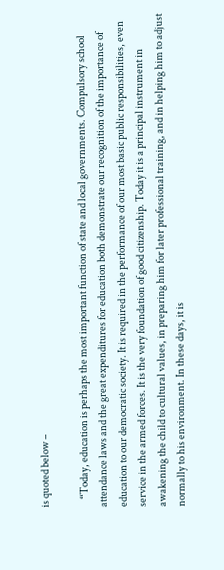is quoted below –

    “Today, education is perhaps the most important function of state and local governments. Compulsory school attendance laws and the great expenditures for education both demonstrate our recognition of the importance of education to our democratic society. It is required in the performance of our most basic public responsibilities, even service in the armed forces. It is the very foundation of good citizenship. Today it is a principal instrument in awakening the child to cultural values, in preparing him for later professional training, and in helping him to adjust normally to his environment. In these days, it is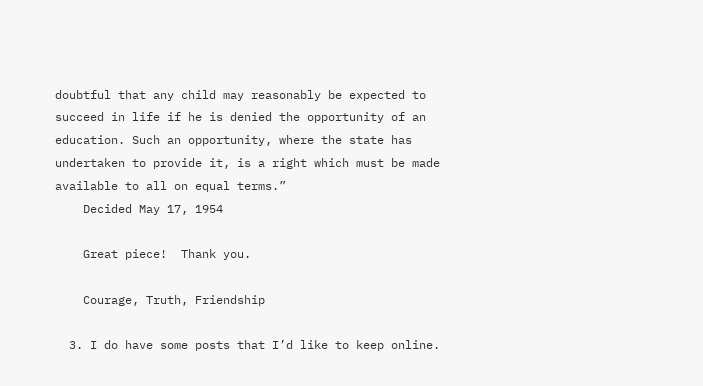doubtful that any child may reasonably be expected to succeed in life if he is denied the opportunity of an education. Such an opportunity, where the state has undertaken to provide it, is a right which must be made available to all on equal terms.”
    Decided May 17, 1954

    Great piece!  Thank you.

    Courage, Truth, Friendship

  3. I do have some posts that I’d like to keep online.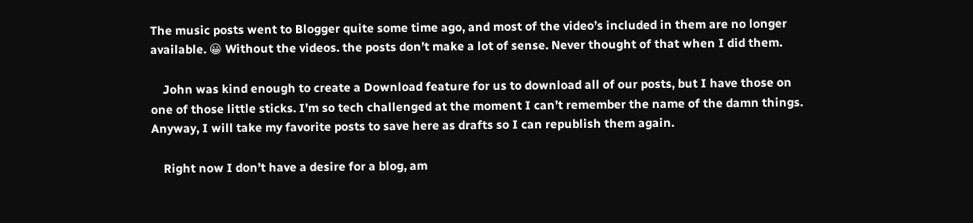The music posts went to Blogger quite some time ago, and most of the video’s included in them are no longer available. 😀 Without the videos. the posts don’t make a lot of sense. Never thought of that when I did them.

    John was kind enough to create a Download feature for us to download all of our posts, but I have those on one of those little sticks. I’m so tech challenged at the moment I can’t remember the name of the damn things. Anyway, I will take my favorite posts to save here as drafts so I can republish them again.

    Right now I don’t have a desire for a blog, am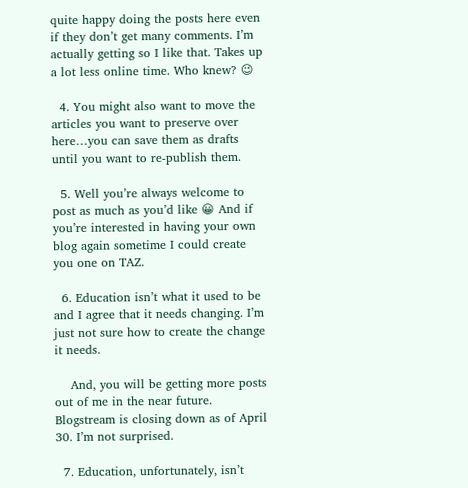quite happy doing the posts here even if they don’t get many comments. I’m actually getting so I like that. Takes up a lot less online time. Who knew? 😉

  4. You might also want to move the articles you want to preserve over here…you can save them as drafts until you want to re-publish them.

  5. Well you’re always welcome to post as much as you’d like 😀 And if you’re interested in having your own blog again sometime I could create you one on TAZ.

  6. Education isn’t what it used to be and I agree that it needs changing. I’m just not sure how to create the change it needs.

    And, you will be getting more posts out of me in the near future. Blogstream is closing down as of April 30. I’m not surprised.

  7. Education, unfortunately, isn’t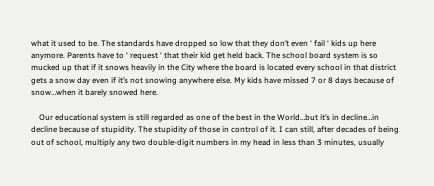what it used to be. The standards have dropped so low that they don’t even ‘ fail ‘ kids up here anymore. Parents have to ‘ request ‘ that their kid get held back. The school board system is so mucked up that if it snows heavily in the City where the board is located every school in that district gets a snow day even if it’s not snowing anywhere else. My kids have missed 7 or 8 days because of snow…when it barely snowed here.

    Our educational system is still regarded as one of the best in the World…but it’s in decline…in decline because of stupidity. The stupidity of those in control of it. I can still, after decades of being out of school, multiply any two double-digit numbers in my head in less than 3 minutes, usually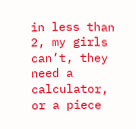in less than 2, my girls can’t, they need a calculator, or a piece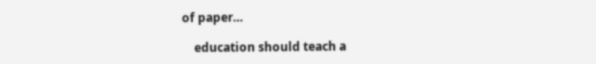of paper…

    education should teach a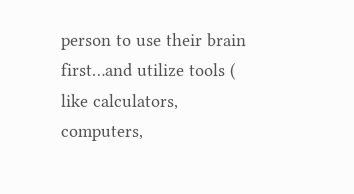person to use their brain first…and utilize tools ( like calculators, computers,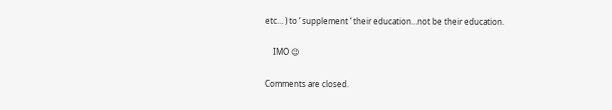etc… ) to ‘ supplement ‘ their education…not be their education.

    IMO 😉

Comments are closed.